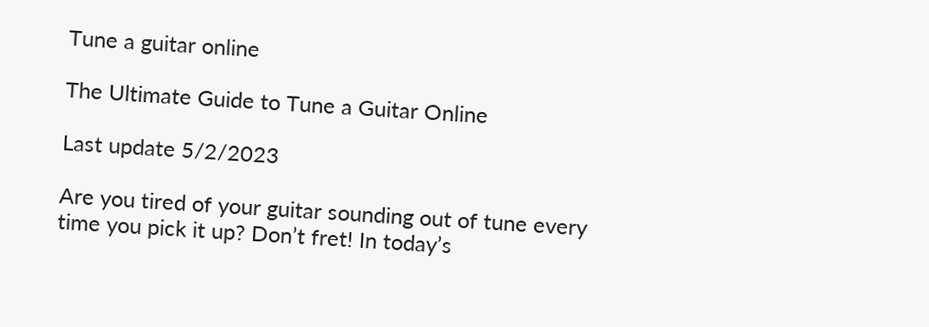Tune a guitar online

The Ultimate Guide to Tune a Guitar Online

Last update 5/2/2023

Are you tired of your guitar sounding out of tune every time you pick it up? Don’t fret! In today’s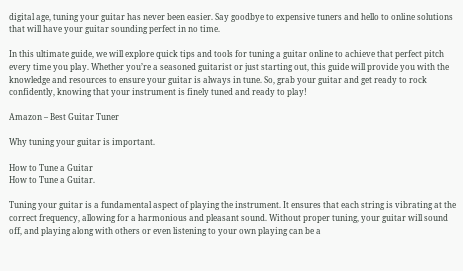digital age, tuning your guitar has never been easier. Say goodbye to expensive tuners and hello to online solutions that will have your guitar sounding perfect in no time.

In this ultimate guide, we will explore quick tips and tools for tuning a guitar online to achieve that perfect pitch every time you play. Whether you’re a seasoned guitarist or just starting out, this guide will provide you with the knowledge and resources to ensure your guitar is always in tune. So, grab your guitar and get ready to rock confidently, knowing that your instrument is finely tuned and ready to play!

Amazon – Best Guitar Tuner

Why tuning your guitar is important.

How to Tune a Guitar
How to Tune a Guitar.

Tuning your guitar is a fundamental aspect of playing the instrument. It ensures that each string is vibrating at the correct frequency, allowing for a harmonious and pleasant sound. Without proper tuning, your guitar will sound off, and playing along with others or even listening to your own playing can be a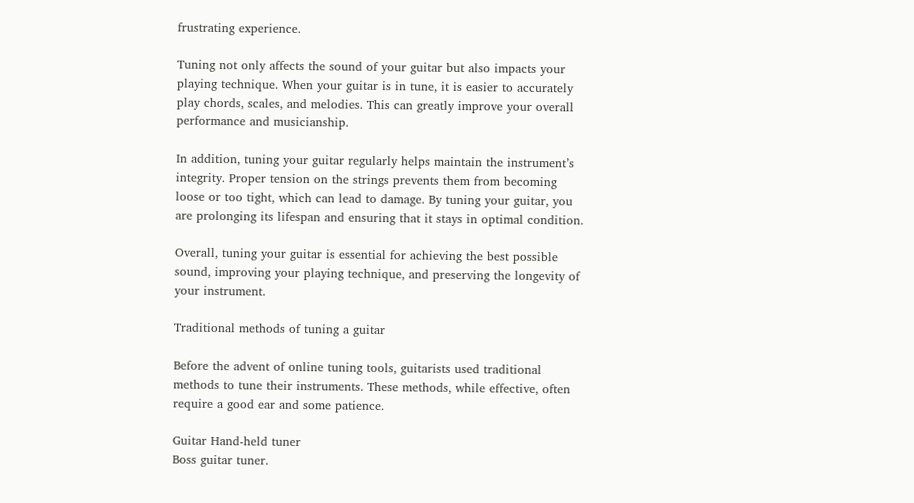frustrating experience.

Tuning not only affects the sound of your guitar but also impacts your playing technique. When your guitar is in tune, it is easier to accurately play chords, scales, and melodies. This can greatly improve your overall performance and musicianship.

In addition, tuning your guitar regularly helps maintain the instrument’s integrity. Proper tension on the strings prevents them from becoming loose or too tight, which can lead to damage. By tuning your guitar, you are prolonging its lifespan and ensuring that it stays in optimal condition.

Overall, tuning your guitar is essential for achieving the best possible sound, improving your playing technique, and preserving the longevity of your instrument.

Traditional methods of tuning a guitar

Before the advent of online tuning tools, guitarists used traditional methods to tune their instruments. These methods, while effective, often require a good ear and some patience.

Guitar Hand-held tuner
Boss guitar tuner.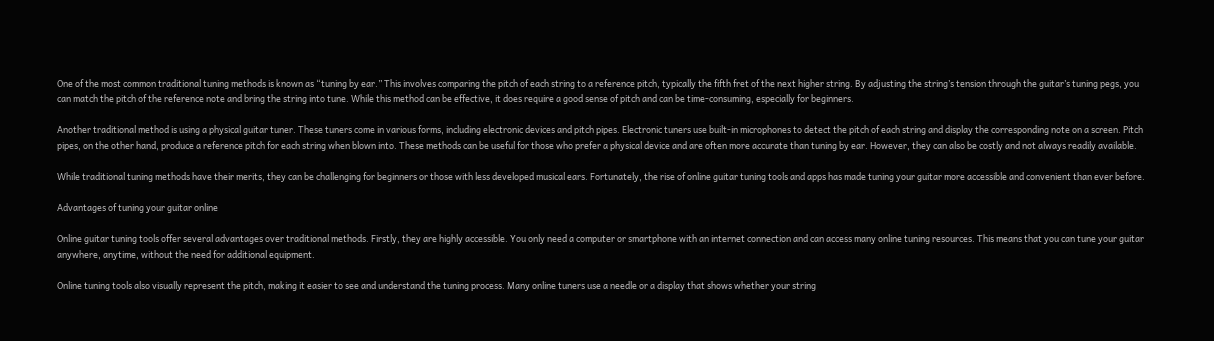One of the most common traditional tuning methods is known as “tuning by ear.” This involves comparing the pitch of each string to a reference pitch, typically the fifth fret of the next higher string. By adjusting the string’s tension through the guitar’s tuning pegs, you can match the pitch of the reference note and bring the string into tune. While this method can be effective, it does require a good sense of pitch and can be time-consuming, especially for beginners.

Another traditional method is using a physical guitar tuner. These tuners come in various forms, including electronic devices and pitch pipes. Electronic tuners use built-in microphones to detect the pitch of each string and display the corresponding note on a screen. Pitch pipes, on the other hand, produce a reference pitch for each string when blown into. These methods can be useful for those who prefer a physical device and are often more accurate than tuning by ear. However, they can also be costly and not always readily available.

While traditional tuning methods have their merits, they can be challenging for beginners or those with less developed musical ears. Fortunately, the rise of online guitar tuning tools and apps has made tuning your guitar more accessible and convenient than ever before.

Advantages of tuning your guitar online

Online guitar tuning tools offer several advantages over traditional methods. Firstly, they are highly accessible. You only need a computer or smartphone with an internet connection and can access many online tuning resources. This means that you can tune your guitar anywhere, anytime, without the need for additional equipment.

Online tuning tools also visually represent the pitch, making it easier to see and understand the tuning process. Many online tuners use a needle or a display that shows whether your string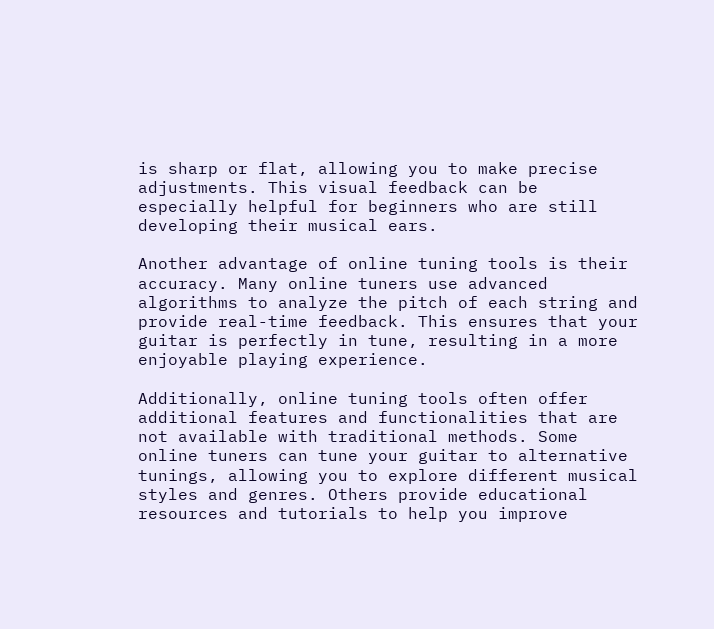is sharp or flat, allowing you to make precise adjustments. This visual feedback can be especially helpful for beginners who are still developing their musical ears.

Another advantage of online tuning tools is their accuracy. Many online tuners use advanced algorithms to analyze the pitch of each string and provide real-time feedback. This ensures that your guitar is perfectly in tune, resulting in a more enjoyable playing experience.

Additionally, online tuning tools often offer additional features and functionalities that are not available with traditional methods. Some online tuners can tune your guitar to alternative tunings, allowing you to explore different musical styles and genres. Others provide educational resources and tutorials to help you improve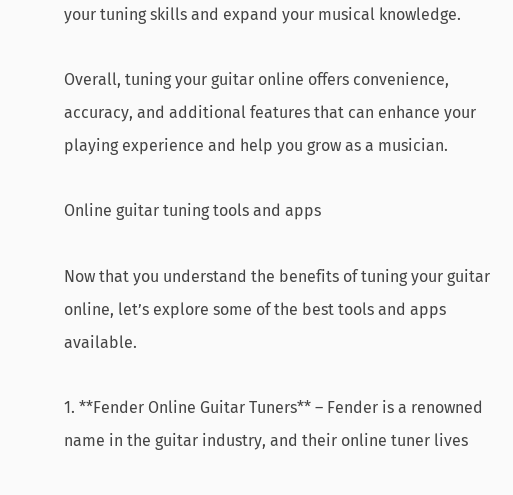your tuning skills and expand your musical knowledge.

Overall, tuning your guitar online offers convenience, accuracy, and additional features that can enhance your playing experience and help you grow as a musician.

Online guitar tuning tools and apps

Now that you understand the benefits of tuning your guitar online, let’s explore some of the best tools and apps available.

1. **Fender Online Guitar Tuners** – Fender is a renowned name in the guitar industry, and their online tuner lives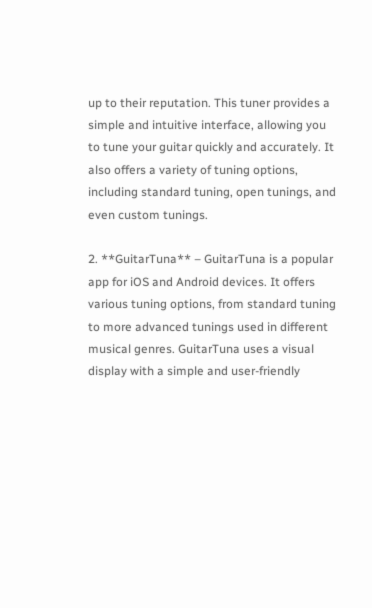up to their reputation. This tuner provides a simple and intuitive interface, allowing you to tune your guitar quickly and accurately. It also offers a variety of tuning options, including standard tuning, open tunings, and even custom tunings.

2. **GuitarTuna** – GuitarTuna is a popular app for iOS and Android devices. It offers various tuning options, from standard tuning to more advanced tunings used in different musical genres. GuitarTuna uses a visual display with a simple and user-friendly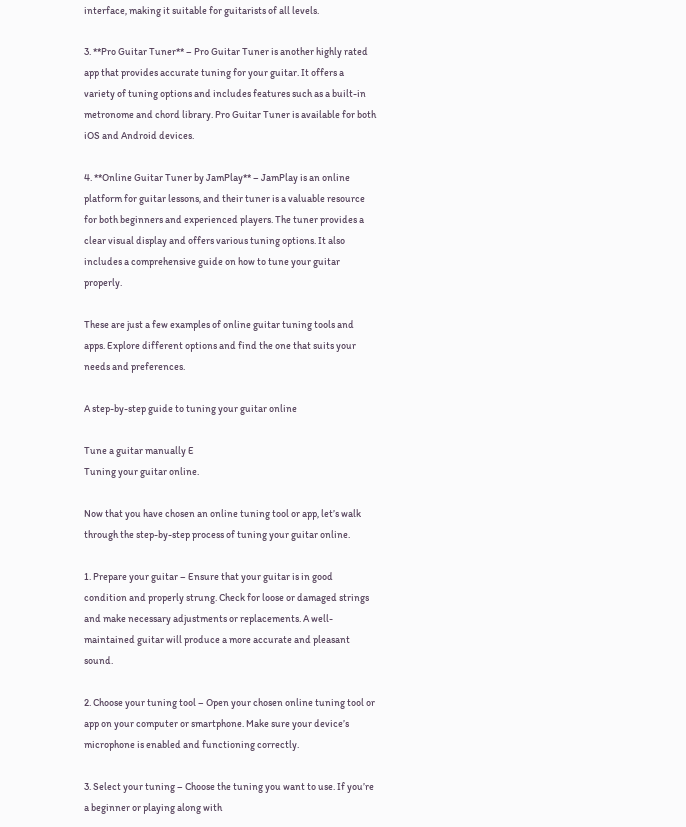interface, making it suitable for guitarists of all levels.

3. **Pro Guitar Tuner** – Pro Guitar Tuner is another highly rated app that provides accurate tuning for your guitar. It offers a variety of tuning options and includes features such as a built-in metronome and chord library. Pro Guitar Tuner is available for both iOS and Android devices.

4. **Online Guitar Tuner by JamPlay** – JamPlay is an online platform for guitar lessons, and their tuner is a valuable resource for both beginners and experienced players. The tuner provides a clear visual display and offers various tuning options. It also includes a comprehensive guide on how to tune your guitar properly.

These are just a few examples of online guitar tuning tools and apps. Explore different options and find the one that suits your needs and preferences.

A step-by-step guide to tuning your guitar online

Tune a guitar manually E
Tuning your guitar online.

Now that you have chosen an online tuning tool or app, let’s walk through the step-by-step process of tuning your guitar online.

1. Prepare your guitar – Ensure that your guitar is in good condition and properly strung. Check for loose or damaged strings and make necessary adjustments or replacements. A well-maintained guitar will produce a more accurate and pleasant sound.

2. Choose your tuning tool – Open your chosen online tuning tool or app on your computer or smartphone. Make sure your device’s microphone is enabled and functioning correctly.

3. Select your tuning – Choose the tuning you want to use. If you’re a beginner or playing along with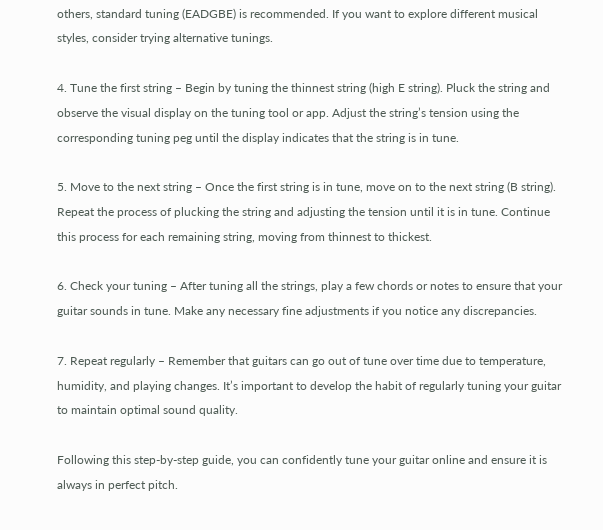others, standard tuning (EADGBE) is recommended. If you want to explore different musical styles, consider trying alternative tunings.

4. Tune the first string – Begin by tuning the thinnest string (high E string). Pluck the string and observe the visual display on the tuning tool or app. Adjust the string’s tension using the corresponding tuning peg until the display indicates that the string is in tune.

5. Move to the next string – Once the first string is in tune, move on to the next string (B string). Repeat the process of plucking the string and adjusting the tension until it is in tune. Continue this process for each remaining string, moving from thinnest to thickest.

6. Check your tuning – After tuning all the strings, play a few chords or notes to ensure that your guitar sounds in tune. Make any necessary fine adjustments if you notice any discrepancies.

7. Repeat regularly – Remember that guitars can go out of tune over time due to temperature, humidity, and playing changes. It’s important to develop the habit of regularly tuning your guitar to maintain optimal sound quality.

Following this step-by-step guide, you can confidently tune your guitar online and ensure it is always in perfect pitch.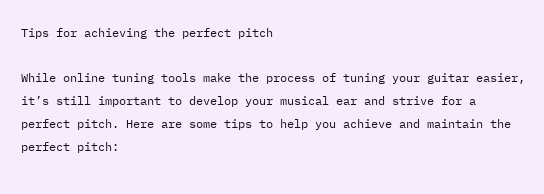Tips for achieving the perfect pitch

While online tuning tools make the process of tuning your guitar easier, it’s still important to develop your musical ear and strive for a perfect pitch. Here are some tips to help you achieve and maintain the perfect pitch: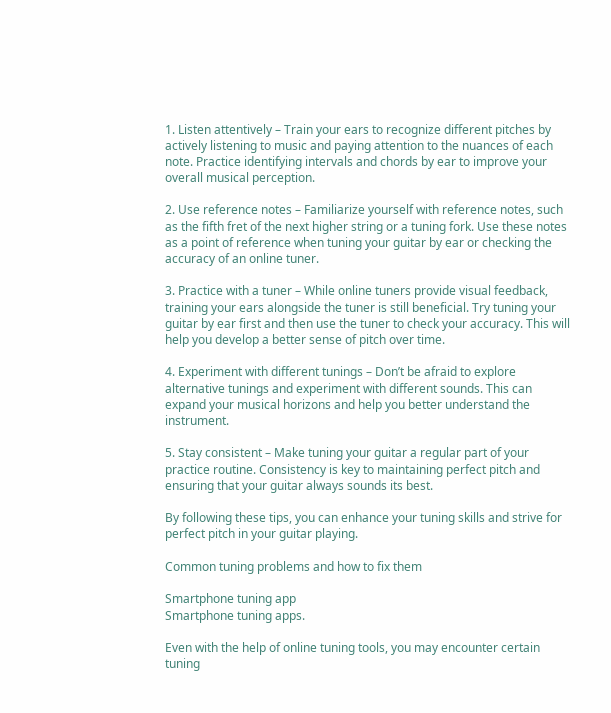1. Listen attentively – Train your ears to recognize different pitches by actively listening to music and paying attention to the nuances of each note. Practice identifying intervals and chords by ear to improve your overall musical perception.

2. Use reference notes – Familiarize yourself with reference notes, such as the fifth fret of the next higher string or a tuning fork. Use these notes as a point of reference when tuning your guitar by ear or checking the accuracy of an online tuner.

3. Practice with a tuner – While online tuners provide visual feedback, training your ears alongside the tuner is still beneficial. Try tuning your guitar by ear first and then use the tuner to check your accuracy. This will help you develop a better sense of pitch over time.

4. Experiment with different tunings – Don’t be afraid to explore alternative tunings and experiment with different sounds. This can expand your musical horizons and help you better understand the instrument.

5. Stay consistent – Make tuning your guitar a regular part of your practice routine. Consistency is key to maintaining perfect pitch and ensuring that your guitar always sounds its best.

By following these tips, you can enhance your tuning skills and strive for perfect pitch in your guitar playing.

Common tuning problems and how to fix them

Smartphone tuning app
Smartphone tuning apps.

Even with the help of online tuning tools, you may encounter certain tuning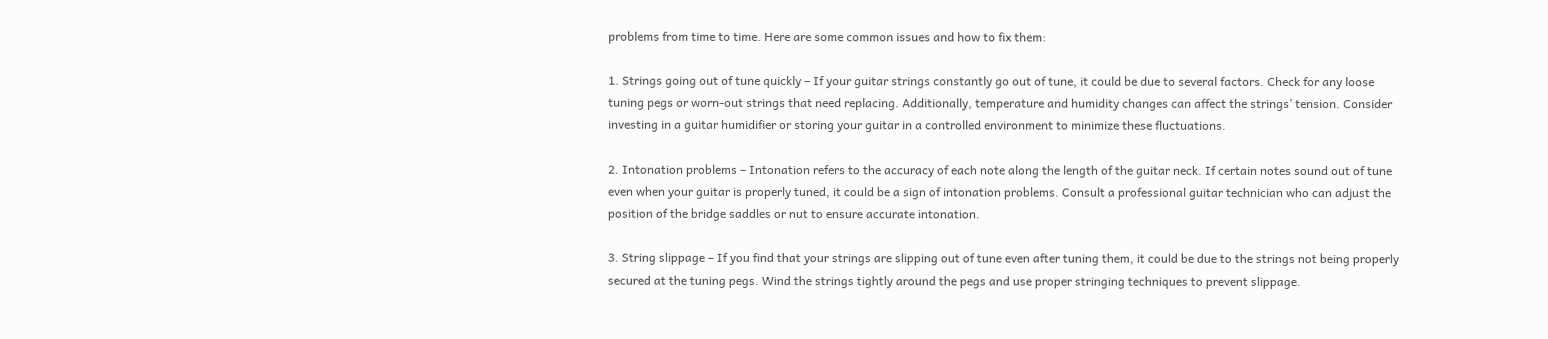problems from time to time. Here are some common issues and how to fix them:

1. Strings going out of tune quickly – If your guitar strings constantly go out of tune, it could be due to several factors. Check for any loose tuning pegs or worn-out strings that need replacing. Additionally, temperature and humidity changes can affect the strings’ tension. Consider investing in a guitar humidifier or storing your guitar in a controlled environment to minimize these fluctuations.

2. Intonation problems – Intonation refers to the accuracy of each note along the length of the guitar neck. If certain notes sound out of tune even when your guitar is properly tuned, it could be a sign of intonation problems. Consult a professional guitar technician who can adjust the position of the bridge saddles or nut to ensure accurate intonation.

3. String slippage – If you find that your strings are slipping out of tune even after tuning them, it could be due to the strings not being properly secured at the tuning pegs. Wind the strings tightly around the pegs and use proper stringing techniques to prevent slippage.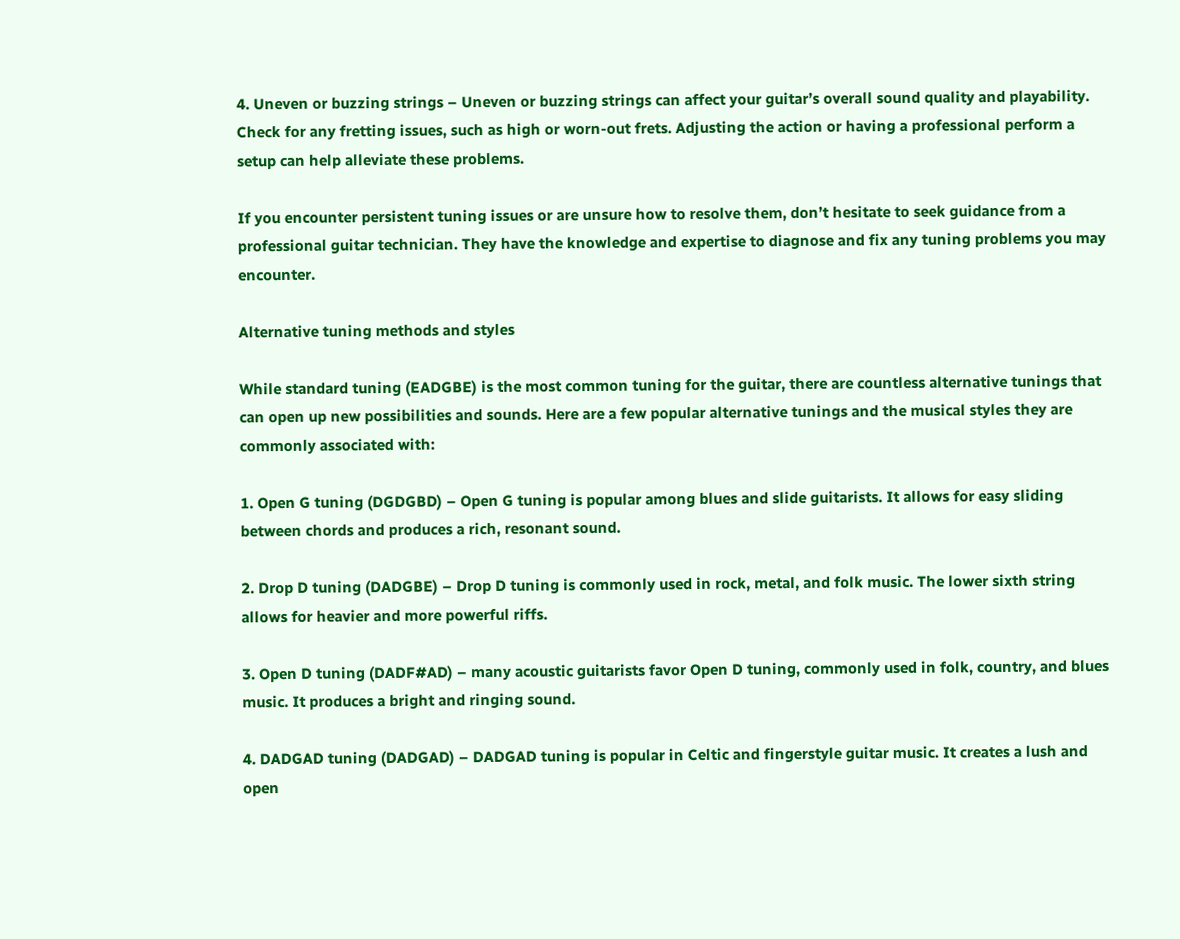4. Uneven or buzzing strings – Uneven or buzzing strings can affect your guitar’s overall sound quality and playability. Check for any fretting issues, such as high or worn-out frets. Adjusting the action or having a professional perform a setup can help alleviate these problems.

If you encounter persistent tuning issues or are unsure how to resolve them, don’t hesitate to seek guidance from a professional guitar technician. They have the knowledge and expertise to diagnose and fix any tuning problems you may encounter.

Alternative tuning methods and styles

While standard tuning (EADGBE) is the most common tuning for the guitar, there are countless alternative tunings that can open up new possibilities and sounds. Here are a few popular alternative tunings and the musical styles they are commonly associated with:

1. Open G tuning (DGDGBD) – Open G tuning is popular among blues and slide guitarists. It allows for easy sliding between chords and produces a rich, resonant sound.

2. Drop D tuning (DADGBE) – Drop D tuning is commonly used in rock, metal, and folk music. The lower sixth string allows for heavier and more powerful riffs.

3. Open D tuning (DADF#AD) – many acoustic guitarists favor Open D tuning, commonly used in folk, country, and blues music. It produces a bright and ringing sound.

4. DADGAD tuning (DADGAD) – DADGAD tuning is popular in Celtic and fingerstyle guitar music. It creates a lush and open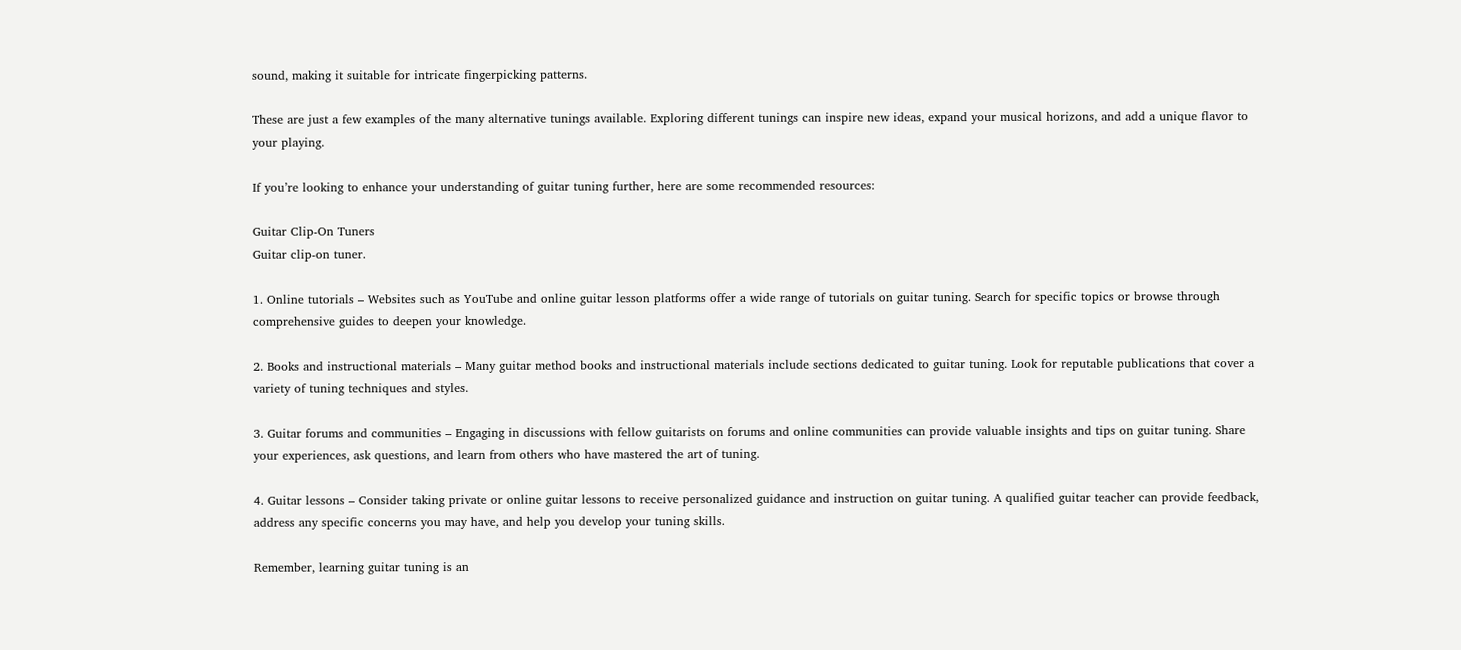sound, making it suitable for intricate fingerpicking patterns.

These are just a few examples of the many alternative tunings available. Exploring different tunings can inspire new ideas, expand your musical horizons, and add a unique flavor to your playing.

If you’re looking to enhance your understanding of guitar tuning further, here are some recommended resources:

Guitar Clip-On Tuners
Guitar clip-on tuner.

1. Online tutorials – Websites such as YouTube and online guitar lesson platforms offer a wide range of tutorials on guitar tuning. Search for specific topics or browse through comprehensive guides to deepen your knowledge.

2. Books and instructional materials – Many guitar method books and instructional materials include sections dedicated to guitar tuning. Look for reputable publications that cover a variety of tuning techniques and styles.

3. Guitar forums and communities – Engaging in discussions with fellow guitarists on forums and online communities can provide valuable insights and tips on guitar tuning. Share your experiences, ask questions, and learn from others who have mastered the art of tuning.

4. Guitar lessons – Consider taking private or online guitar lessons to receive personalized guidance and instruction on guitar tuning. A qualified guitar teacher can provide feedback, address any specific concerns you may have, and help you develop your tuning skills.

Remember, learning guitar tuning is an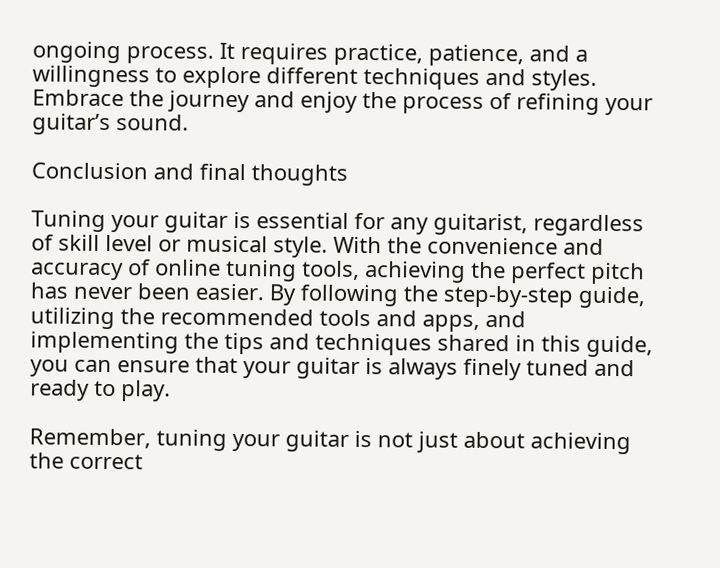ongoing process. It requires practice, patience, and a willingness to explore different techniques and styles. Embrace the journey and enjoy the process of refining your guitar’s sound.

Conclusion and final thoughts

Tuning your guitar is essential for any guitarist, regardless of skill level or musical style. With the convenience and accuracy of online tuning tools, achieving the perfect pitch has never been easier. By following the step-by-step guide, utilizing the recommended tools and apps, and implementing the tips and techniques shared in this guide, you can ensure that your guitar is always finely tuned and ready to play.

Remember, tuning your guitar is not just about achieving the correct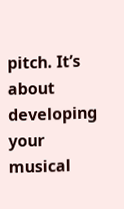pitch. It’s about developing your musical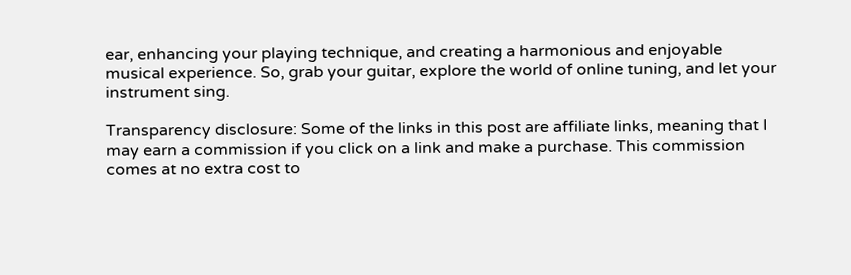ear, enhancing your playing technique, and creating a harmonious and enjoyable musical experience. So, grab your guitar, explore the world of online tuning, and let your instrument sing.

Transparency disclosure: Some of the links in this post are affiliate links, meaning that I may earn a commission if you click on a link and make a purchase. This commission comes at no extra cost to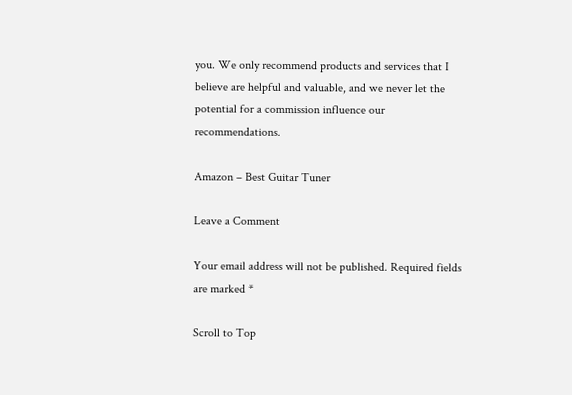you. We only recommend products and services that I believe are helpful and valuable, and we never let the potential for a commission influence our recommendations.

Amazon – Best Guitar Tuner

Leave a Comment

Your email address will not be published. Required fields are marked *

Scroll to Top